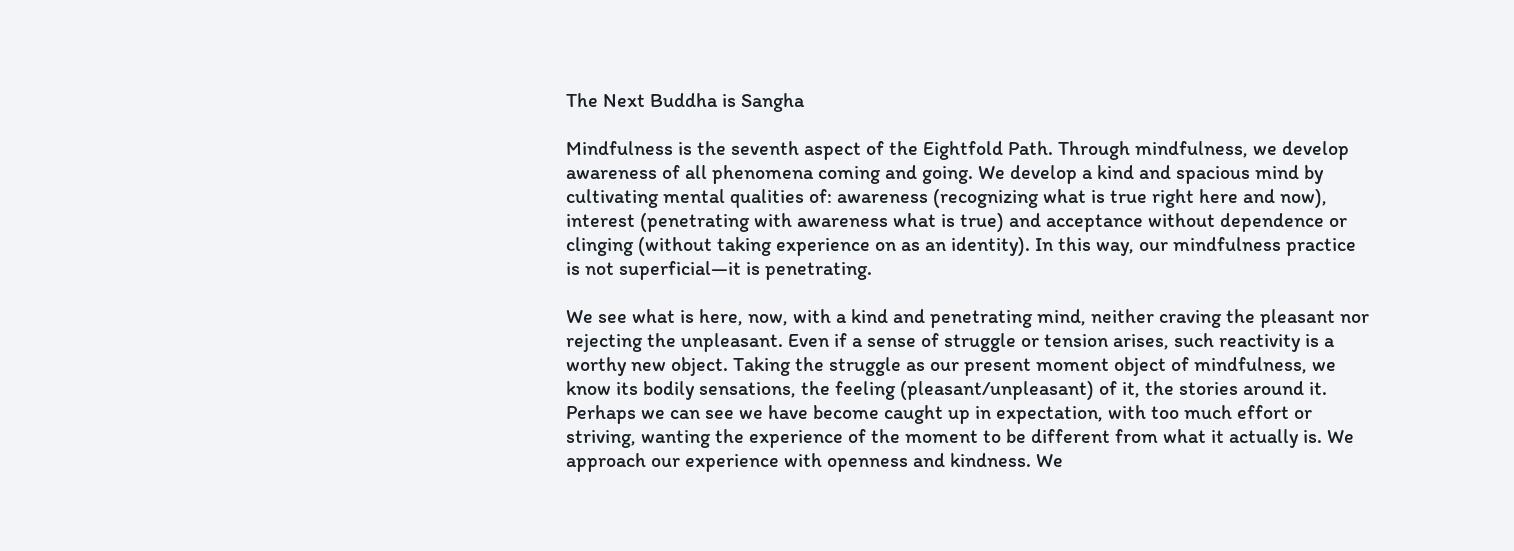The Next Buddha is Sangha

Mindfulness is the seventh aspect of the Eightfold Path. Through mindfulness, we develop awareness of all phenomena coming and going. We develop a kind and spacious mind by cultivating mental qualities of: awareness (recognizing what is true right here and now), interest (penetrating with awareness what is true) and acceptance without dependence or clinging (without taking experience on as an identity). In this way, our mindfulness practice is not superficial—it is penetrating.

We see what is here, now, with a kind and penetrating mind, neither craving the pleasant nor rejecting the unpleasant. Even if a sense of struggle or tension arises, such reactivity is a worthy new object. Taking the struggle as our present moment object of mindfulness, we know its bodily sensations, the feeling (pleasant/unpleasant) of it, the stories around it. Perhaps we can see we have become caught up in expectation, with too much effort or striving, wanting the experience of the moment to be different from what it actually is. We approach our experience with openness and kindness. We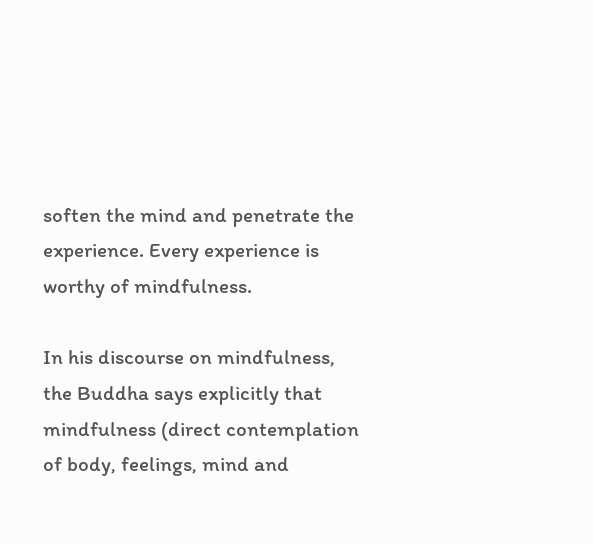soften the mind and penetrate the experience. Every experience is worthy of mindfulness.

In his discourse on mindfulness, the Buddha says explicitly that mindfulness (direct contemplation of body, feelings, mind and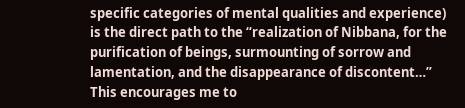specific categories of mental qualities and experience) is the direct path to the “realization of Nibbana, for the purification of beings, surmounting of sorrow and lamentation, and the disappearance of discontent…” This encourages me to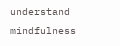understand mindfulness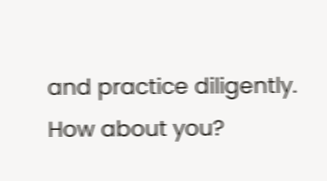and practice diligently. How about you?